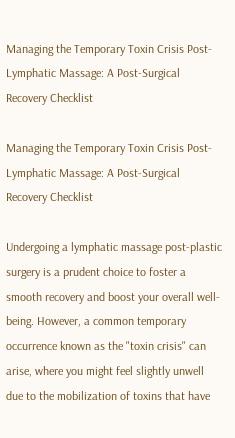Managing the Temporary Toxin Crisis Post-Lymphatic Massage: A Post-Surgical Recovery Checklist

Managing the Temporary Toxin Crisis Post-Lymphatic Massage: A Post-Surgical Recovery Checklist

Undergoing a lymphatic massage post-plastic surgery is a prudent choice to foster a smooth recovery and boost your overall well-being. However, a common temporary occurrence known as the "toxin crisis" can arise, where you might feel slightly unwell due to the mobilization of toxins that have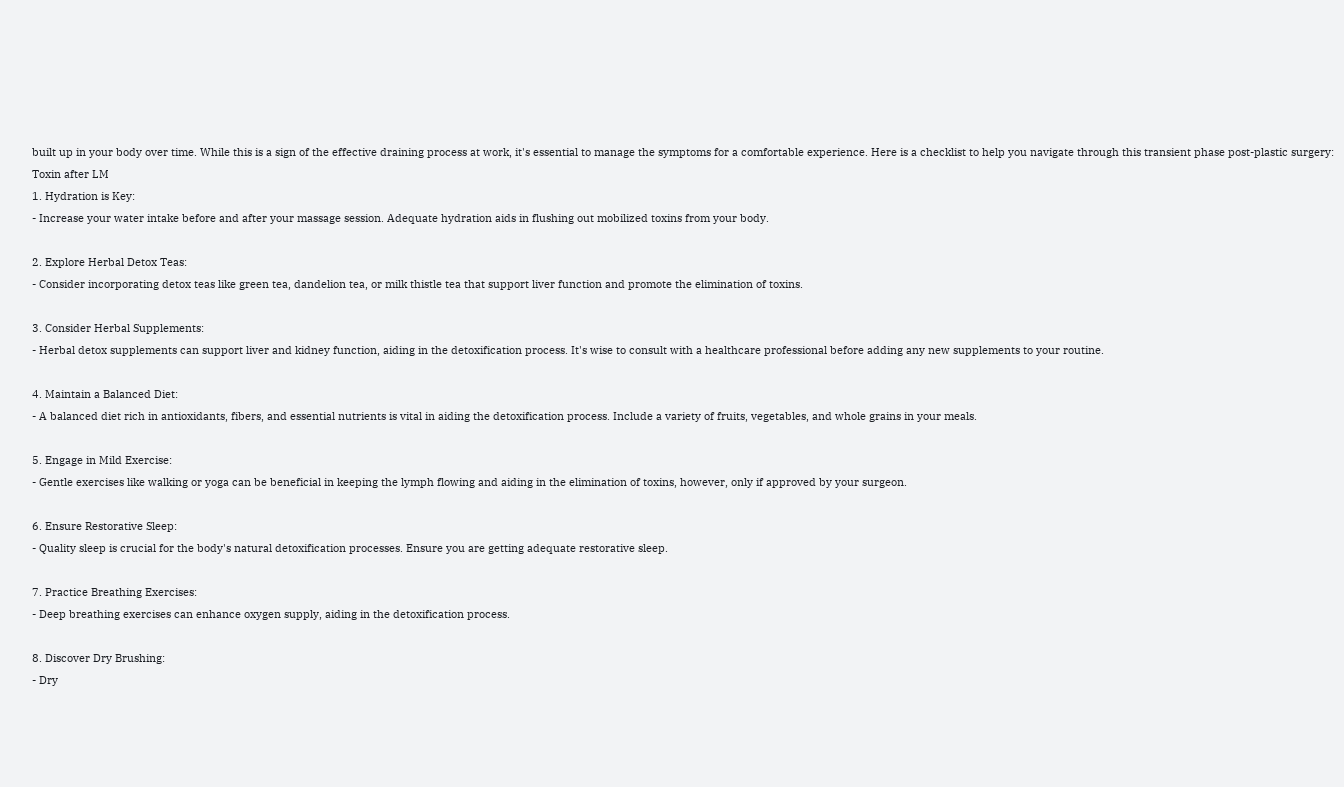built up in your body over time. While this is a sign of the effective draining process at work, it's essential to manage the symptoms for a comfortable experience. Here is a checklist to help you navigate through this transient phase post-plastic surgery:
Toxin after LM
1. Hydration is Key:
- Increase your water intake before and after your massage session. Adequate hydration aids in flushing out mobilized toxins from your body.

2. Explore Herbal Detox Teas:
- Consider incorporating detox teas like green tea, dandelion tea, or milk thistle tea that support liver function and promote the elimination of toxins.

3. Consider Herbal Supplements:
- Herbal detox supplements can support liver and kidney function, aiding in the detoxification process. It's wise to consult with a healthcare professional before adding any new supplements to your routine.

4. Maintain a Balanced Diet:
- A balanced diet rich in antioxidants, fibers, and essential nutrients is vital in aiding the detoxification process. Include a variety of fruits, vegetables, and whole grains in your meals.

5. Engage in Mild Exercise:
- Gentle exercises like walking or yoga can be beneficial in keeping the lymph flowing and aiding in the elimination of toxins, however, only if approved by your surgeon.

6. Ensure Restorative Sleep:
- Quality sleep is crucial for the body's natural detoxification processes. Ensure you are getting adequate restorative sleep.

7. Practice Breathing Exercises:
- Deep breathing exercises can enhance oxygen supply, aiding in the detoxification process.

8. Discover Dry Brushing:
- Dry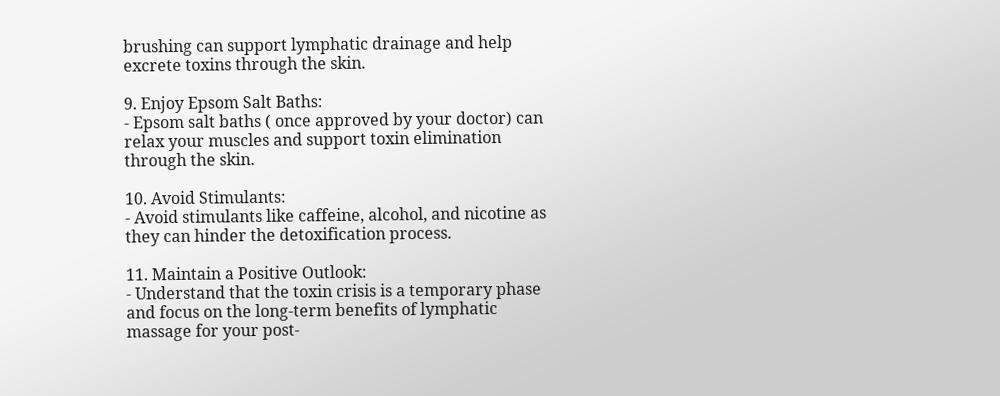brushing can support lymphatic drainage and help excrete toxins through the skin.

9. Enjoy Epsom Salt Baths:
- Epsom salt baths ( once approved by your doctor) can relax your muscles and support toxin elimination through the skin.

10. Avoid Stimulants:
- Avoid stimulants like caffeine, alcohol, and nicotine as they can hinder the detoxification process.

11. Maintain a Positive Outlook:
- Understand that the toxin crisis is a temporary phase and focus on the long-term benefits of lymphatic massage for your post-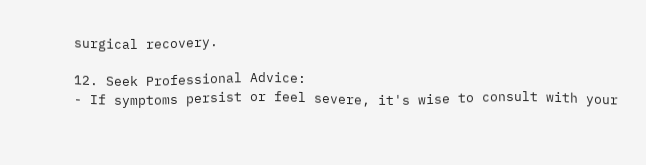surgical recovery.

12. Seek Professional Advice:
- If symptoms persist or feel severe, it's wise to consult with your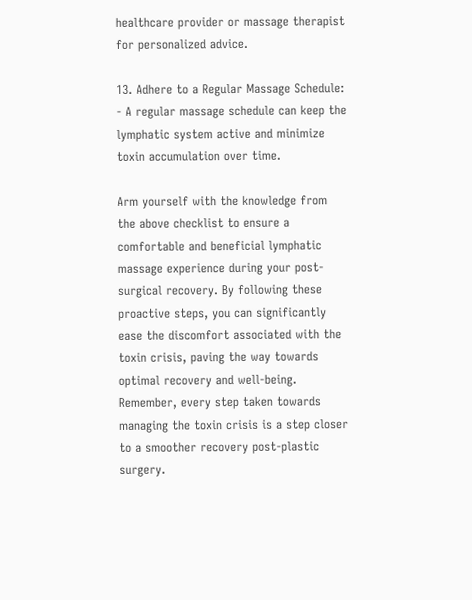healthcare provider or massage therapist for personalized advice.

13. Adhere to a Regular Massage Schedule:
- A regular massage schedule can keep the lymphatic system active and minimize toxin accumulation over time.

Arm yourself with the knowledge from the above checklist to ensure a comfortable and beneficial lymphatic massage experience during your post-surgical recovery. By following these proactive steps, you can significantly ease the discomfort associated with the toxin crisis, paving the way towards optimal recovery and well-being. Remember, every step taken towards managing the toxin crisis is a step closer to a smoother recovery post-plastic surgery.